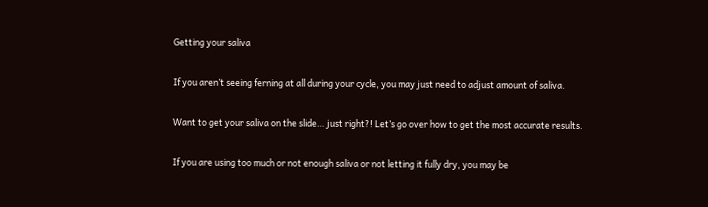Getting your saliva

If you aren’t seeing ferning at all during your cycle, you may just need to adjust amount of saliva.

Want to get your saliva on the slide… just right?! Let’s go over how to get the most accurate results.

If you are using too much or not enough saliva or not letting it fully dry, you may be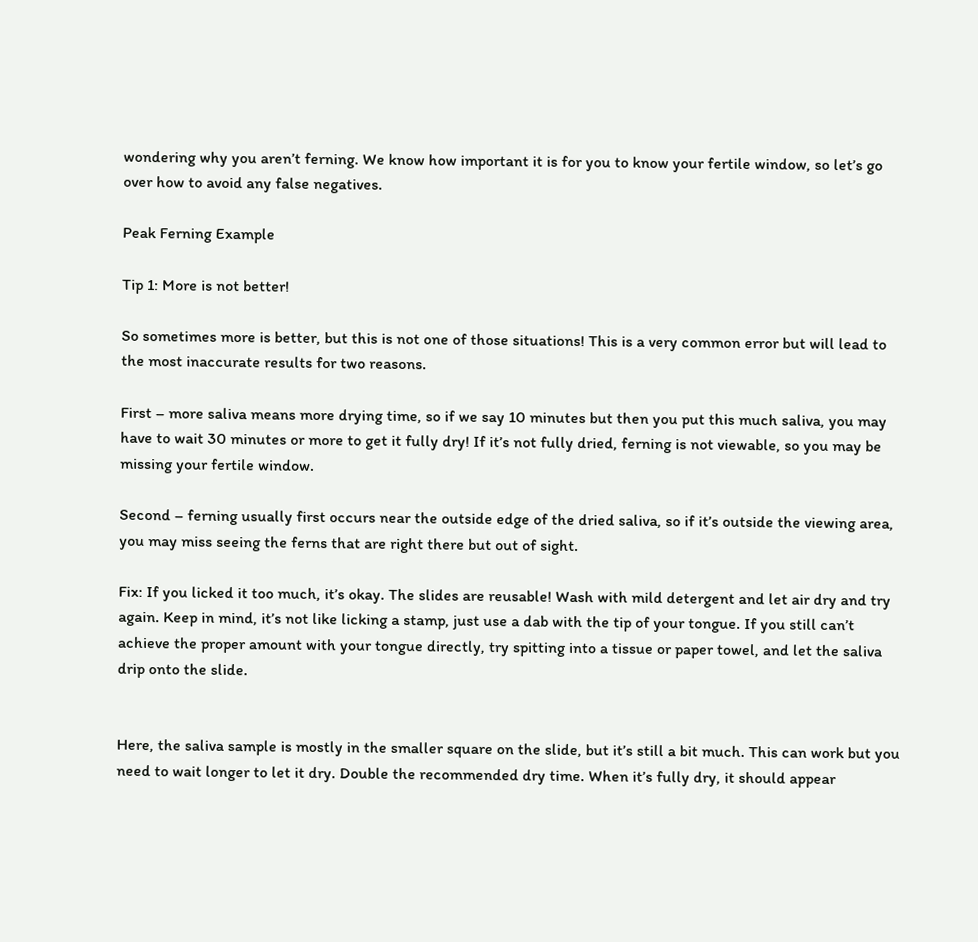wondering why you aren’t ferning. We know how important it is for you to know your fertile window, so let’s go over how to avoid any false negatives.

Peak Ferning Example

Tip 1: More is not better!

So sometimes more is better, but this is not one of those situations! This is a very common error but will lead to the most inaccurate results for two reasons.

First – more saliva means more drying time, so if we say 10 minutes but then you put this much saliva, you may have to wait 30 minutes or more to get it fully dry! If it’s not fully dried, ferning is not viewable, so you may be missing your fertile window.

Second – ferning usually first occurs near the outside edge of the dried saliva, so if it’s outside the viewing area, you may miss seeing the ferns that are right there but out of sight.

Fix: If you licked it too much, it’s okay. The slides are reusable! Wash with mild detergent and let air dry and try again. Keep in mind, it’s not like licking a stamp, just use a dab with the tip of your tongue. If you still can’t achieve the proper amount with your tongue directly, try spitting into a tissue or paper towel, and let the saliva drip onto the slide.


Here, the saliva sample is mostly in the smaller square on the slide, but it’s still a bit much. This can work but you need to wait longer to let it dry. Double the recommended dry time. When it’s fully dry, it should appear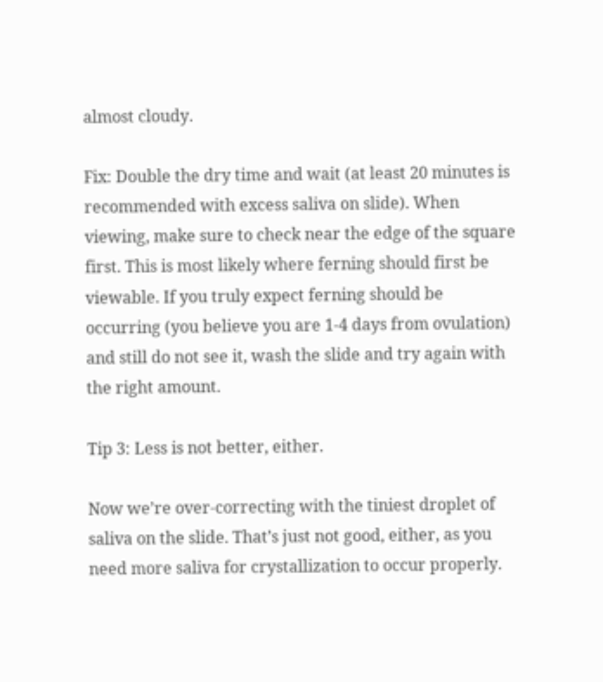almost cloudy.

Fix: Double the dry time and wait (at least 20 minutes is recommended with excess saliva on slide). When viewing, make sure to check near the edge of the square first. This is most likely where ferning should first be viewable. If you truly expect ferning should be occurring (you believe you are 1-4 days from ovulation) and still do not see it, wash the slide and try again with the right amount.

Tip 3: Less is not better, either.

Now we’re over-correcting with the tiniest droplet of saliva on the slide. That’s just not good, either, as you need more saliva for crystallization to occur properly.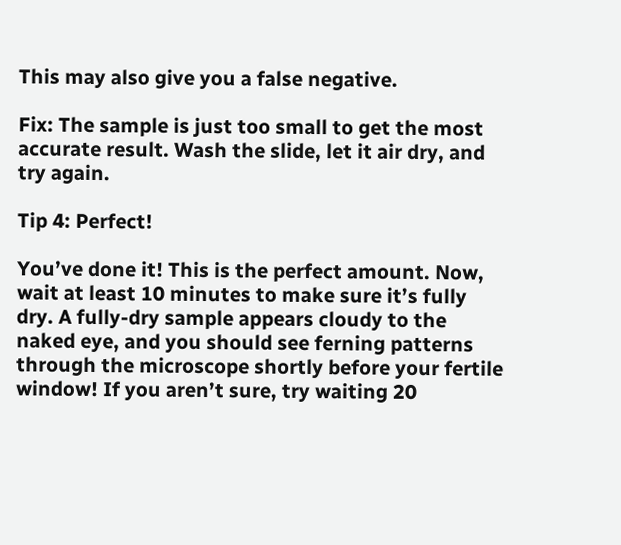This may also give you a false negative.

Fix: The sample is just too small to get the most accurate result. Wash the slide, let it air dry, and try again.

Tip 4: Perfect!

You’ve done it! This is the perfect amount. Now, wait at least 10 minutes to make sure it’s fully dry. A fully-dry sample appears cloudy to the naked eye, and you should see ferning patterns through the microscope shortly before your fertile window! If you aren’t sure, try waiting 20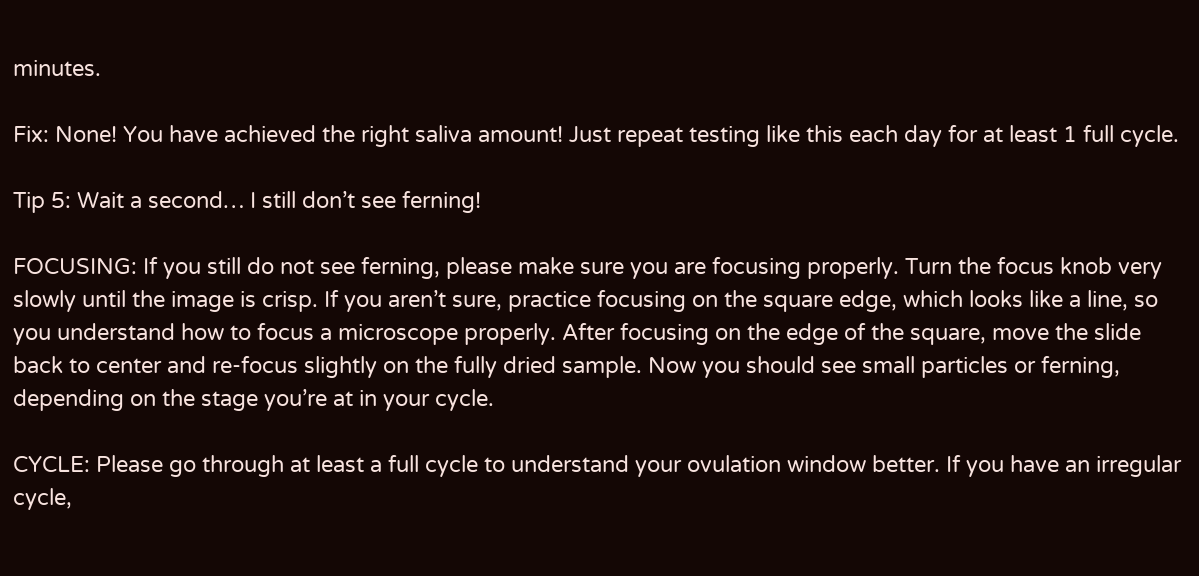minutes.

Fix: None! You have achieved the right saliva amount! Just repeat testing like this each day for at least 1 full cycle.

Tip 5: Wait a second… I still don’t see ferning!

FOCUSING: If you still do not see ferning, please make sure you are focusing properly. Turn the focus knob very slowly until the image is crisp. If you aren’t sure, practice focusing on the square edge, which looks like a line, so you understand how to focus a microscope properly. After focusing on the edge of the square, move the slide back to center and re-focus slightly on the fully dried sample. Now you should see small particles or ferning, depending on the stage you’re at in your cycle.

CYCLE: Please go through at least a full cycle to understand your ovulation window better. If you have an irregular cycle,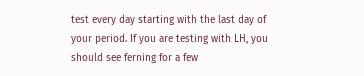test every day starting with the last day of your period. If you are testing with LH, you should see ferning for a few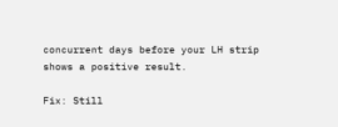concurrent days before your LH strip shows a positive result.

Fix: Still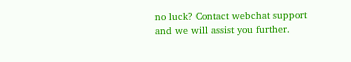no luck? Contact webchat support and we will assist you further.